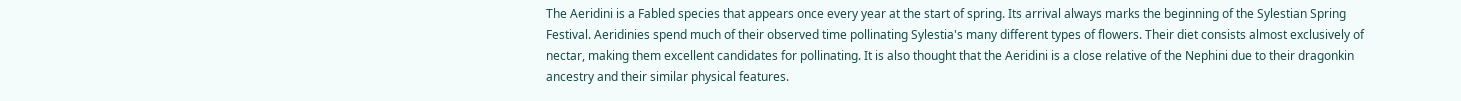The Aeridini is a Fabled species that appears once every year at the start of spring. Its arrival always marks the beginning of the Sylestian Spring Festival. Aeridinies spend much of their observed time pollinating Sylestia's many different types of flowers. Their diet consists almost exclusively of nectar, making them excellent candidates for pollinating. It is also thought that the Aeridini is a close relative of the Nephini due to their dragonkin ancestry and their similar physical features.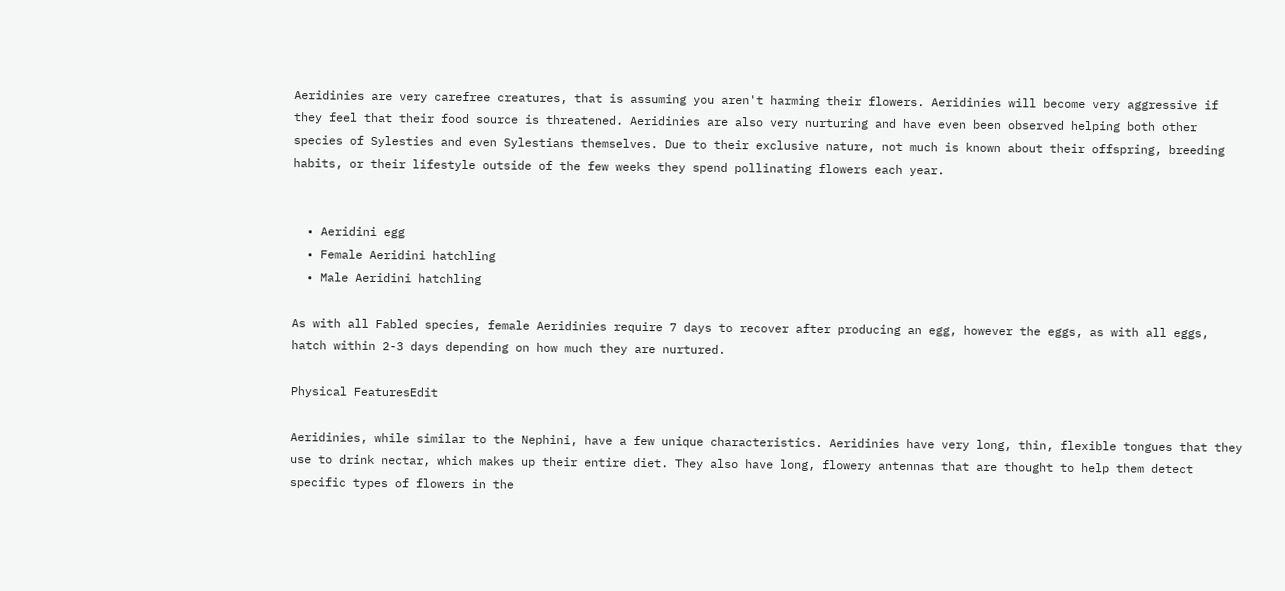Aeridinies are very carefree creatures, that is assuming you aren't harming their flowers. Aeridinies will become very aggressive if they feel that their food source is threatened. Aeridinies are also very nurturing and have even been observed helping both other species of Sylesties and even Sylestians themselves. Due to their exclusive nature, not much is known about their offspring, breeding habits, or their lifestyle outside of the few weeks they spend pollinating flowers each year.


  • Aeridini egg
  • Female Aeridini hatchling
  • Male Aeridini hatchling

As with all Fabled species, female Aeridinies require 7 days to recover after producing an egg, however the eggs, as with all eggs, hatch within 2-3 days depending on how much they are nurtured.

Physical FeaturesEdit

Aeridinies, while similar to the Nephini, have a few unique characteristics. Aeridinies have very long, thin, flexible tongues that they use to drink nectar, which makes up their entire diet. They also have long, flowery antennas that are thought to help them detect specific types of flowers in the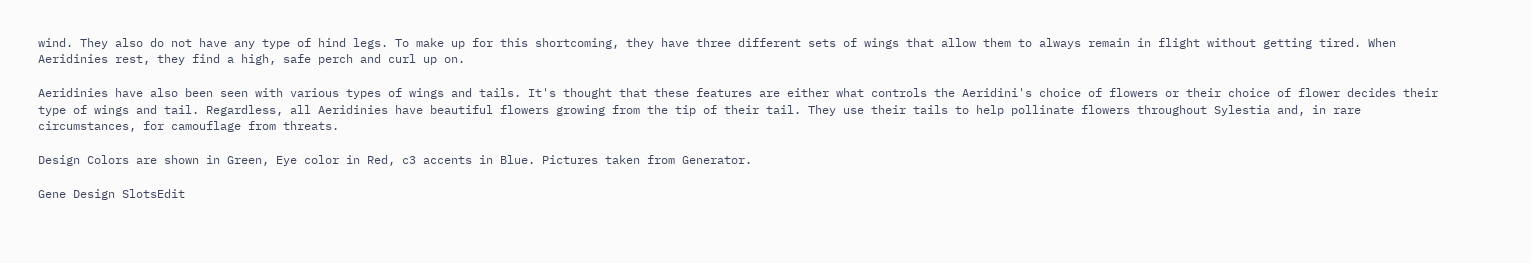wind. They also do not have any type of hind legs. To make up for this shortcoming, they have three different sets of wings that allow them to always remain in flight without getting tired. When Aeridinies rest, they find a high, safe perch and curl up on.

Aeridinies have also been seen with various types of wings and tails. It's thought that these features are either what controls the Aeridini's choice of flowers or their choice of flower decides their type of wings and tail. Regardless, all Aeridinies have beautiful flowers growing from the tip of their tail. They use their tails to help pollinate flowers throughout Sylestia and, in rare circumstances, for camouflage from threats.

Design Colors are shown in Green, Eye color in Red, c3 accents in Blue. Pictures taken from Generator.

Gene Design SlotsEdit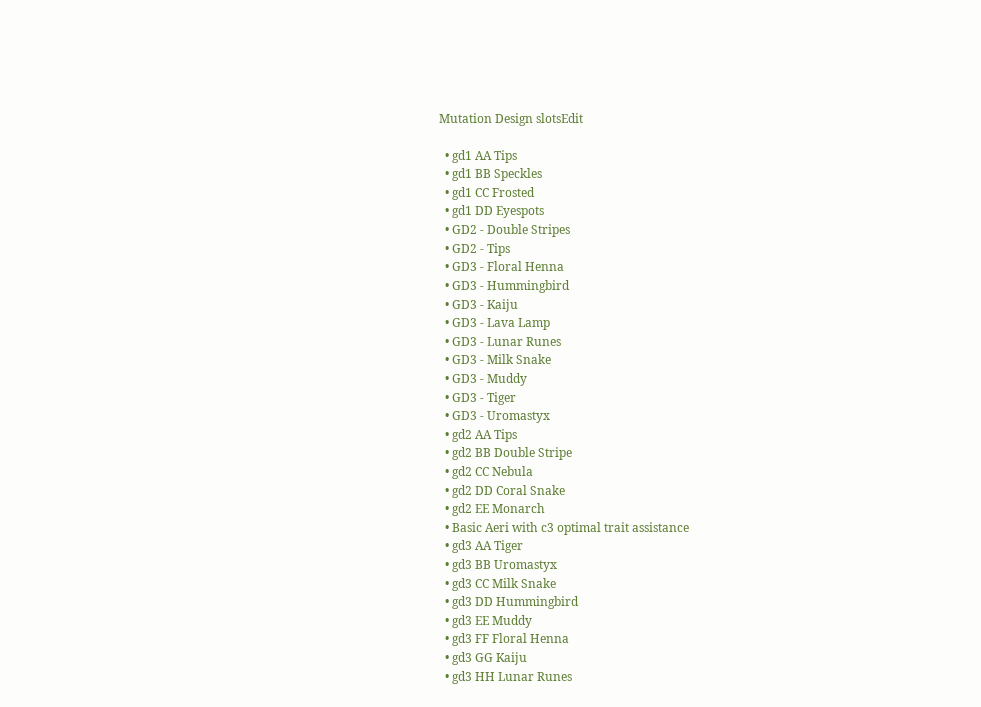Mutation Design slotsEdit

  • gd1 AA Tips
  • gd1 BB Speckles
  • gd1 CC Frosted
  • gd1 DD Eyespots
  • GD2 - Double Stripes
  • GD2 - Tips
  • GD3 - Floral Henna
  • GD3 - Hummingbird
  • GD3 - Kaiju
  • GD3 - Lava Lamp
  • GD3 - Lunar Runes
  • GD3 - Milk Snake
  • GD3 - Muddy
  • GD3 - Tiger
  • GD3 - Uromastyx
  • gd2 AA Tips
  • gd2 BB Double Stripe
  • gd2 CC Nebula
  • gd2 DD Coral Snake
  • gd2 EE Monarch
  • Basic Aeri with c3 optimal trait assistance
  • gd3 AA Tiger
  • gd3 BB Uromastyx
  • gd3 CC Milk Snake
  • gd3 DD Hummingbird
  • gd3 EE Muddy
  • gd3 FF Floral Henna
  • gd3 GG Kaiju
  • gd3 HH Lunar Runes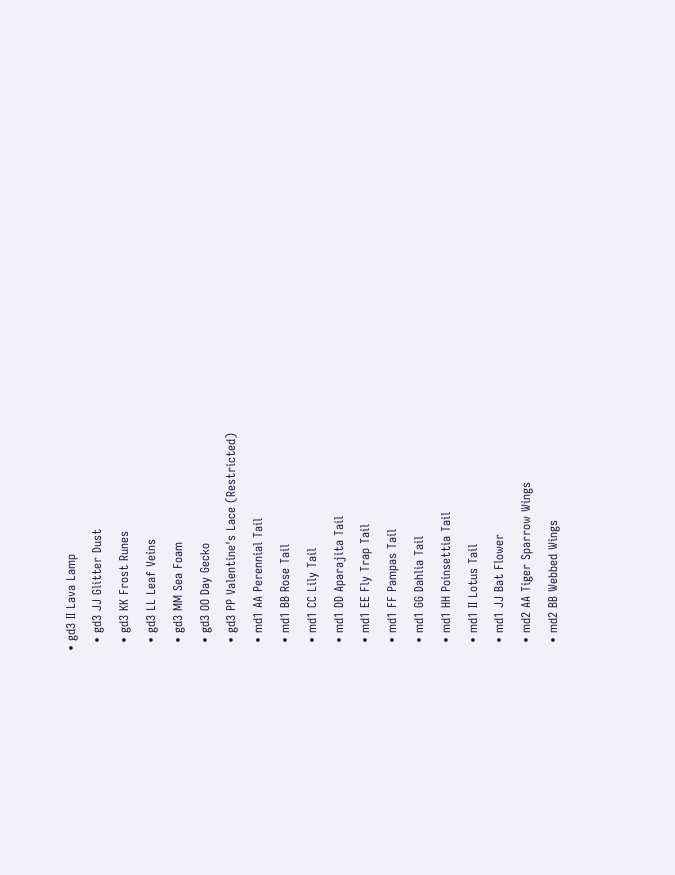• gd3 II Lava Lamp
  • gd3 JJ Glitter Dust
  • gd3 KK Frost Runes
  • gd3 LL Leaf Veins
  • gd3 MM Sea Foam
  • gd3 OO Day Gecko
  • gd3 PP Valentine's Lace (Restricted)
  • md1 AA Perennial Tail
  • md1 BB Rose Tail
  • md1 CC Lily Tail
  • md1 DD Aparajita Tail
  • md1 EE Fly Trap Tail
  • md1 FF Pampas Tail
  • md1 GG Dahlia Tail
  • md1 HH Poinsettia Tail
  • md1 II Lotus Tail
  • md1 JJ Bat Flower
  • md2 AA Tiger Sparrow Wings
  • md2 BB Webbed Wings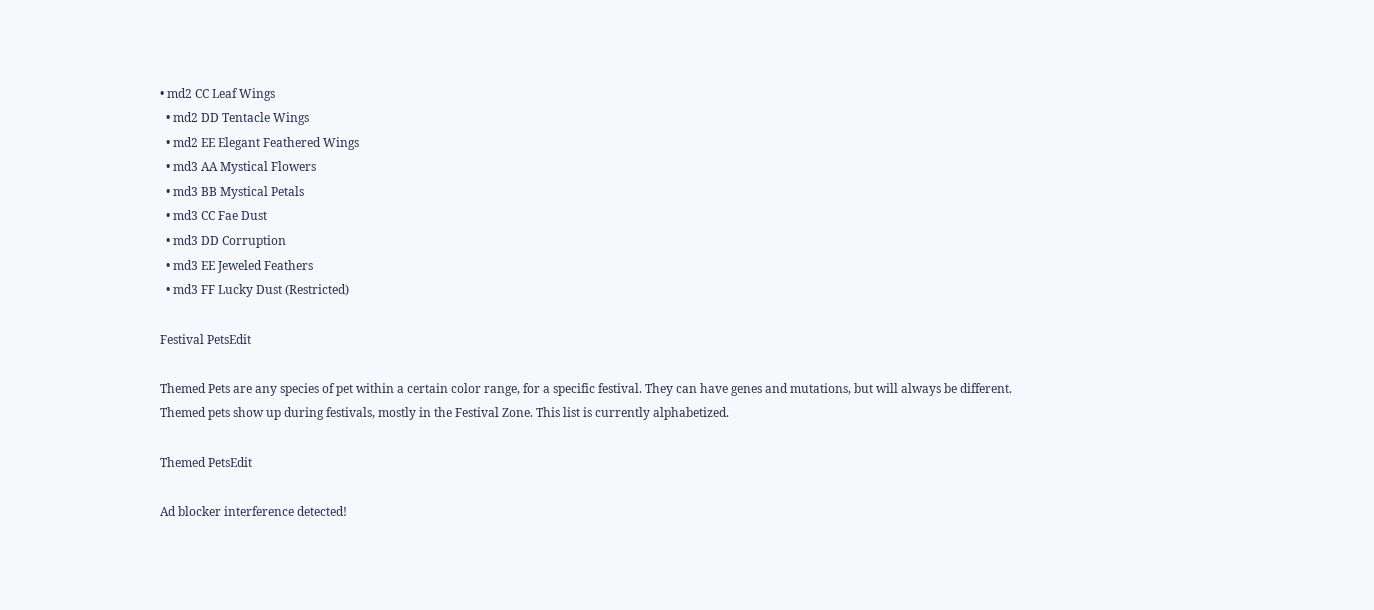• md2 CC Leaf Wings
  • md2 DD Tentacle Wings
  • md2 EE Elegant Feathered Wings
  • md3 AA Mystical Flowers
  • md3 BB Mystical Petals
  • md3 CC Fae Dust
  • md3 DD Corruption
  • md3 EE Jeweled Feathers
  • md3 FF Lucky Dust (Restricted)

Festival PetsEdit

Themed Pets are any species of pet within a certain color range, for a specific festival. They can have genes and mutations, but will always be different. Themed pets show up during festivals, mostly in the Festival Zone. This list is currently alphabetized.

Themed PetsEdit

Ad blocker interference detected!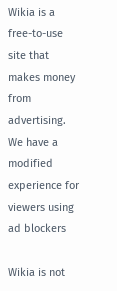Wikia is a free-to-use site that makes money from advertising. We have a modified experience for viewers using ad blockers

Wikia is not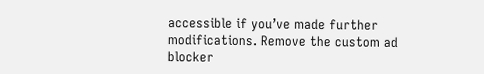accessible if you’ve made further modifications. Remove the custom ad blocker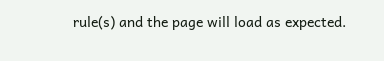rule(s) and the page will load as expected.